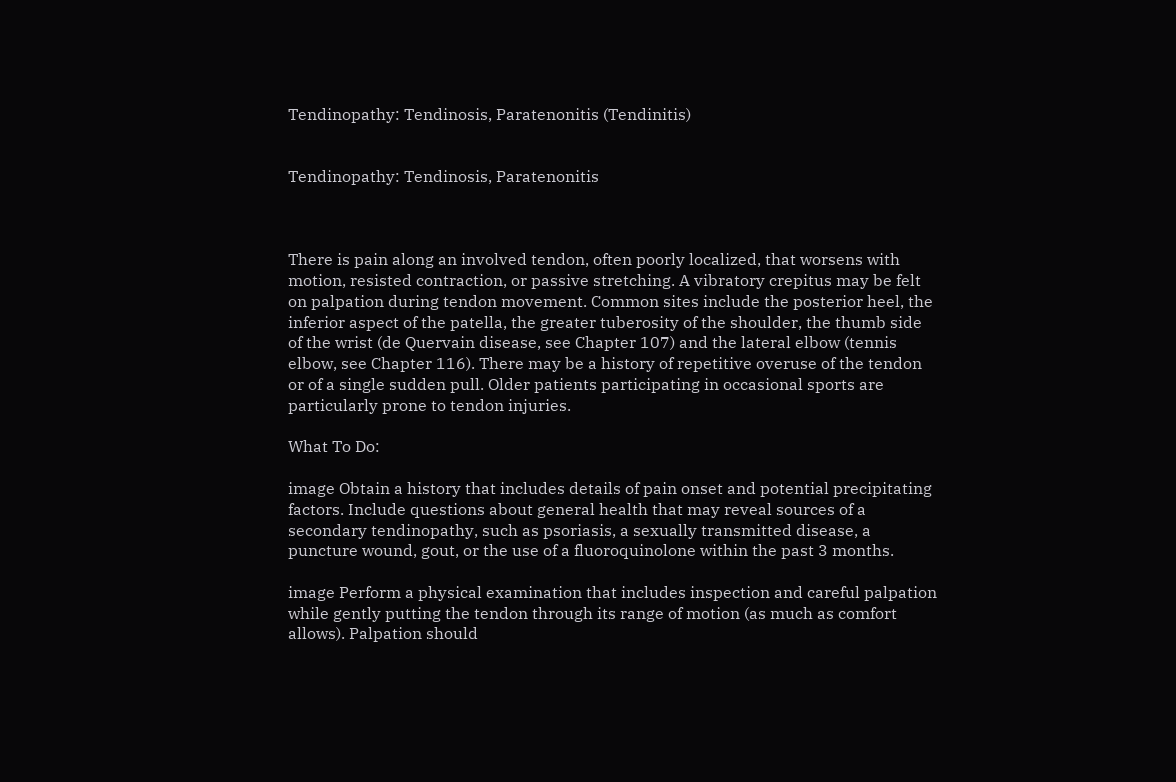Tendinopathy: Tendinosis, Paratenonitis (Tendinitis)


Tendinopathy: Tendinosis, Paratenonitis



There is pain along an involved tendon, often poorly localized, that worsens with motion, resisted contraction, or passive stretching. A vibratory crepitus may be felt on palpation during tendon movement. Common sites include the posterior heel, the inferior aspect of the patella, the greater tuberosity of the shoulder, the thumb side of the wrist (de Quervain disease, see Chapter 107) and the lateral elbow (tennis elbow, see Chapter 116). There may be a history of repetitive overuse of the tendon or of a single sudden pull. Older patients participating in occasional sports are particularly prone to tendon injuries.

What To Do:

image Obtain a history that includes details of pain onset and potential precipitating factors. Include questions about general health that may reveal sources of a secondary tendinopathy, such as psoriasis, a sexually transmitted disease, a puncture wound, gout, or the use of a fluoroquinolone within the past 3 months.

image Perform a physical examination that includes inspection and careful palpation while gently putting the tendon through its range of motion (as much as comfort allows). Palpation should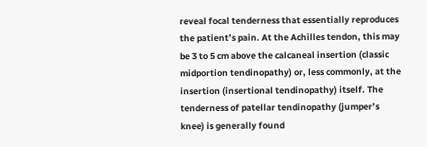reveal focal tenderness that essentially reproduces the patient’s pain. At the Achilles tendon, this may be 3 to 5 cm above the calcaneal insertion (classic midportion tendinopathy) or, less commonly, at the insertion (insertional tendinopathy) itself. The tenderness of patellar tendinopathy (jumper’s knee) is generally found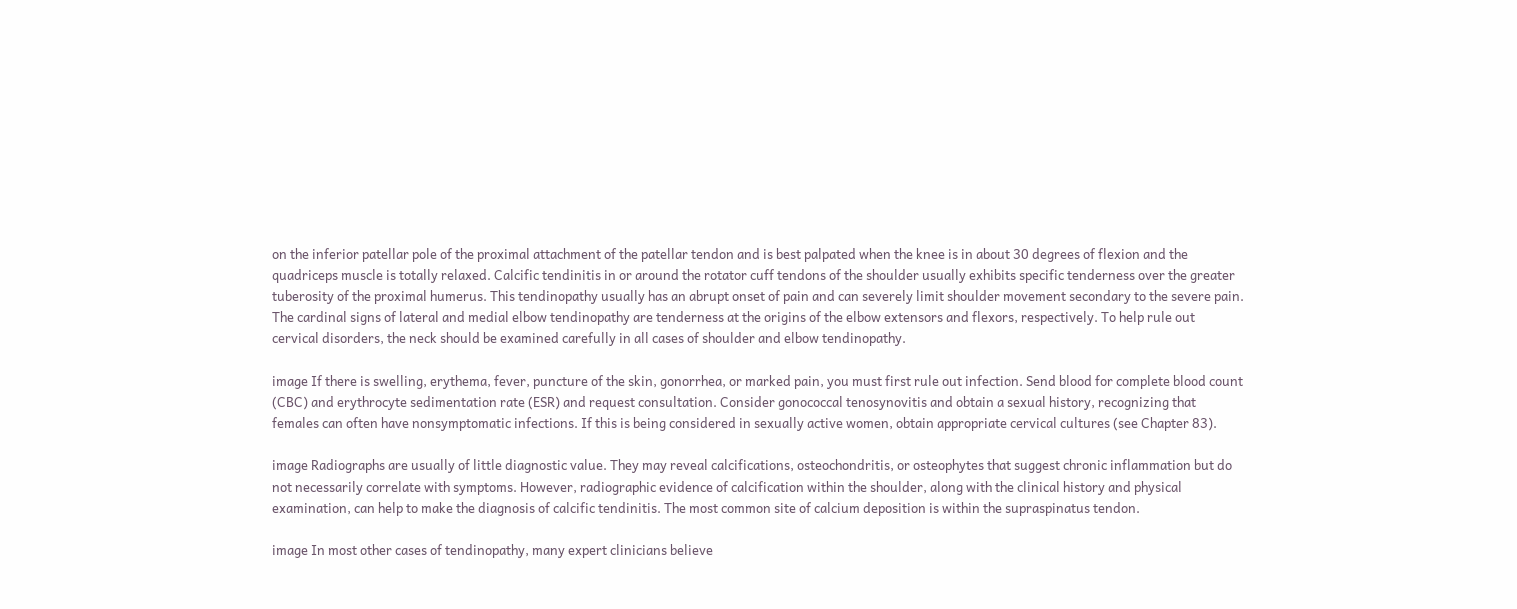on the inferior patellar pole of the proximal attachment of the patellar tendon and is best palpated when the knee is in about 30 degrees of flexion and the quadriceps muscle is totally relaxed. Calcific tendinitis in or around the rotator cuff tendons of the shoulder usually exhibits specific tenderness over the greater tuberosity of the proximal humerus. This tendinopathy usually has an abrupt onset of pain and can severely limit shoulder movement secondary to the severe pain. The cardinal signs of lateral and medial elbow tendinopathy are tenderness at the origins of the elbow extensors and flexors, respectively. To help rule out cervical disorders, the neck should be examined carefully in all cases of shoulder and elbow tendinopathy.

image If there is swelling, erythema, fever, puncture of the skin, gonorrhea, or marked pain, you must first rule out infection. Send blood for complete blood count (CBC) and erythrocyte sedimentation rate (ESR) and request consultation. Consider gonococcal tenosynovitis and obtain a sexual history, recognizing that females can often have nonsymptomatic infections. If this is being considered in sexually active women, obtain appropriate cervical cultures (see Chapter 83).

image Radiographs are usually of little diagnostic value. They may reveal calcifications, osteochondritis, or osteophytes that suggest chronic inflammation but do not necessarily correlate with symptoms. However, radiographic evidence of calcification within the shoulder, along with the clinical history and physical examination, can help to make the diagnosis of calcific tendinitis. The most common site of calcium deposition is within the supraspinatus tendon.

image In most other cases of tendinopathy, many expert clinicians believe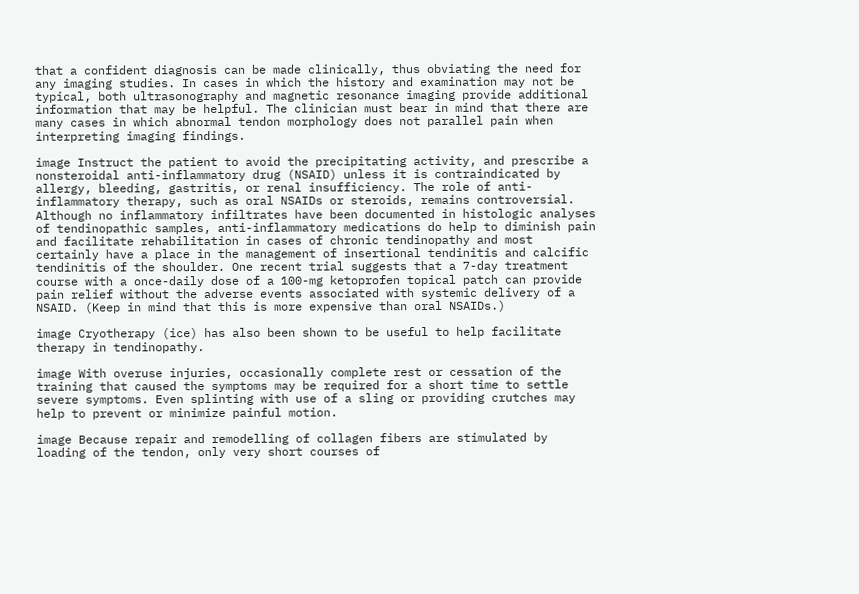that a confident diagnosis can be made clinically, thus obviating the need for any imaging studies. In cases in which the history and examination may not be typical, both ultrasonography and magnetic resonance imaging provide additional information that may be helpful. The clinician must bear in mind that there are many cases in which abnormal tendon morphology does not parallel pain when interpreting imaging findings.

image Instruct the patient to avoid the precipitating activity, and prescribe a nonsteroidal anti-inflammatory drug (NSAID) unless it is contraindicated by allergy, bleeding, gastritis, or renal insufficiency. The role of anti-inflammatory therapy, such as oral NSAIDs or steroids, remains controversial. Although no inflammatory infiltrates have been documented in histologic analyses of tendinopathic samples, anti-inflammatory medications do help to diminish pain and facilitate rehabilitation in cases of chronic tendinopathy and most certainly have a place in the management of insertional tendinitis and calcific tendinitis of the shoulder. One recent trial suggests that a 7-day treatment course with a once-daily dose of a 100-mg ketoprofen topical patch can provide pain relief without the adverse events associated with systemic delivery of a NSAID. (Keep in mind that this is more expensive than oral NSAIDs.)

image Cryotherapy (ice) has also been shown to be useful to help facilitate therapy in tendinopathy.

image With overuse injuries, occasionally complete rest or cessation of the training that caused the symptoms may be required for a short time to settle severe symptoms. Even splinting with use of a sling or providing crutches may help to prevent or minimize painful motion.

image Because repair and remodelling of collagen fibers are stimulated by loading of the tendon, only very short courses of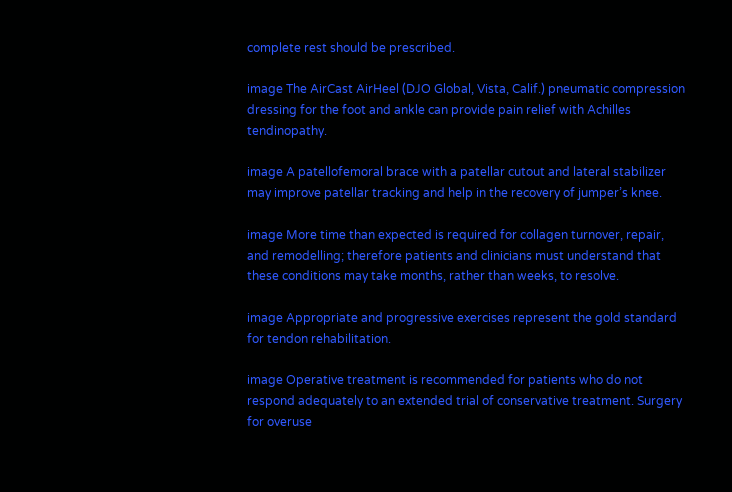complete rest should be prescribed.

image The AirCast AirHeel (DJO Global, Vista, Calif.) pneumatic compression dressing for the foot and ankle can provide pain relief with Achilles tendinopathy.

image A patellofemoral brace with a patellar cutout and lateral stabilizer may improve patellar tracking and help in the recovery of jumper’s knee.

image More time than expected is required for collagen turnover, repair, and remodelling; therefore patients and clinicians must understand that these conditions may take months, rather than weeks, to resolve.

image Appropriate and progressive exercises represent the gold standard for tendon rehabilitation.

image Operative treatment is recommended for patients who do not respond adequately to an extended trial of conservative treatment. Surgery for overuse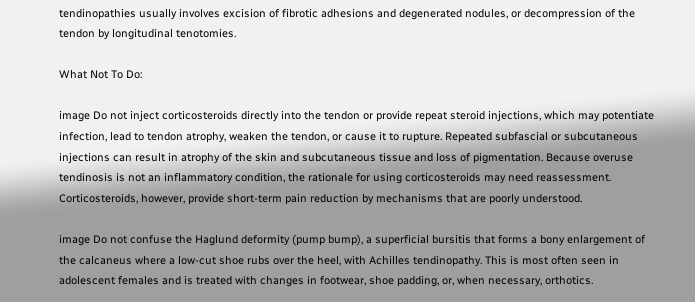tendinopathies usually involves excision of fibrotic adhesions and degenerated nodules, or decompression of the tendon by longitudinal tenotomies.

What Not To Do:

image Do not inject corticosteroids directly into the tendon or provide repeat steroid injections, which may potentiate infection, lead to tendon atrophy, weaken the tendon, or cause it to rupture. Repeated subfascial or subcutaneous injections can result in atrophy of the skin and subcutaneous tissue and loss of pigmentation. Because overuse tendinosis is not an inflammatory condition, the rationale for using corticosteroids may need reassessment. Corticosteroids, however, provide short-term pain reduction by mechanisms that are poorly understood.

image Do not confuse the Haglund deformity (pump bump), a superficial bursitis that forms a bony enlargement of the calcaneus where a low-cut shoe rubs over the heel, with Achilles tendinopathy. This is most often seen in adolescent females and is treated with changes in footwear, shoe padding, or, when necessary, orthotics.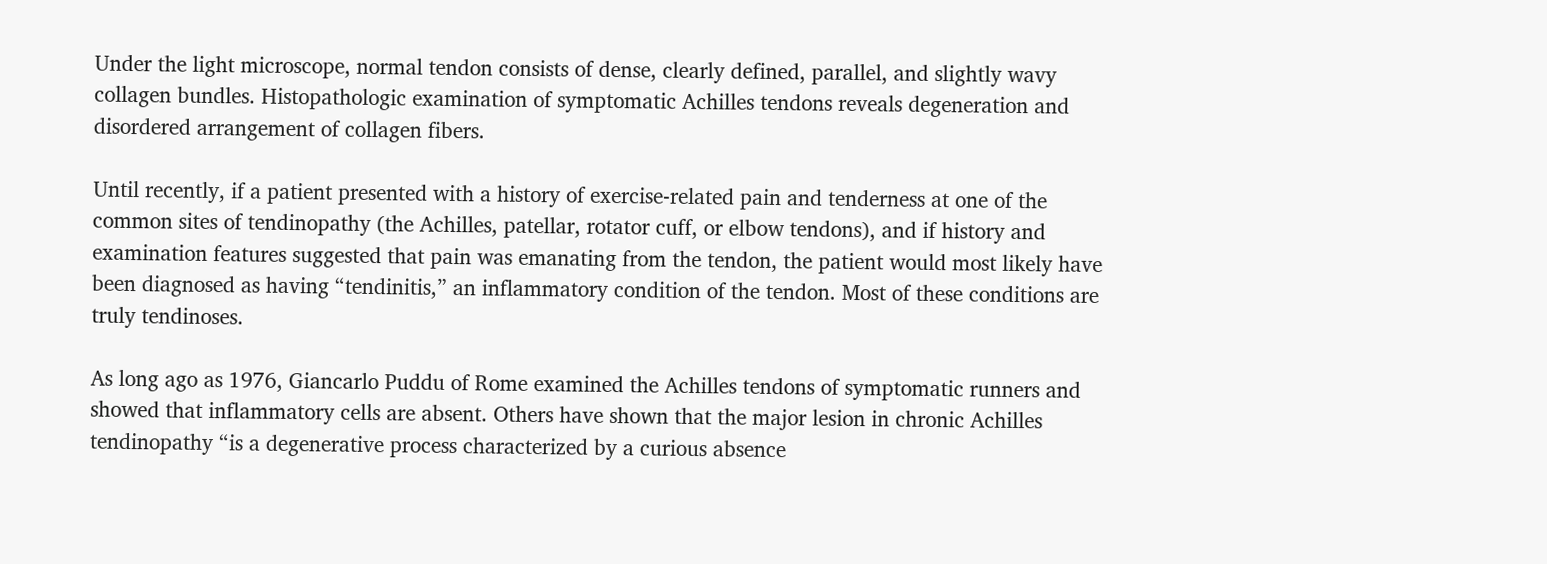Under the light microscope, normal tendon consists of dense, clearly defined, parallel, and slightly wavy collagen bundles. Histopathologic examination of symptomatic Achilles tendons reveals degeneration and disordered arrangement of collagen fibers.

Until recently, if a patient presented with a history of exercise-related pain and tenderness at one of the common sites of tendinopathy (the Achilles, patellar, rotator cuff, or elbow tendons), and if history and examination features suggested that pain was emanating from the tendon, the patient would most likely have been diagnosed as having “tendinitis,” an inflammatory condition of the tendon. Most of these conditions are truly tendinoses.

As long ago as 1976, Giancarlo Puddu of Rome examined the Achilles tendons of symptomatic runners and showed that inflammatory cells are absent. Others have shown that the major lesion in chronic Achilles tendinopathy “is a degenerative process characterized by a curious absence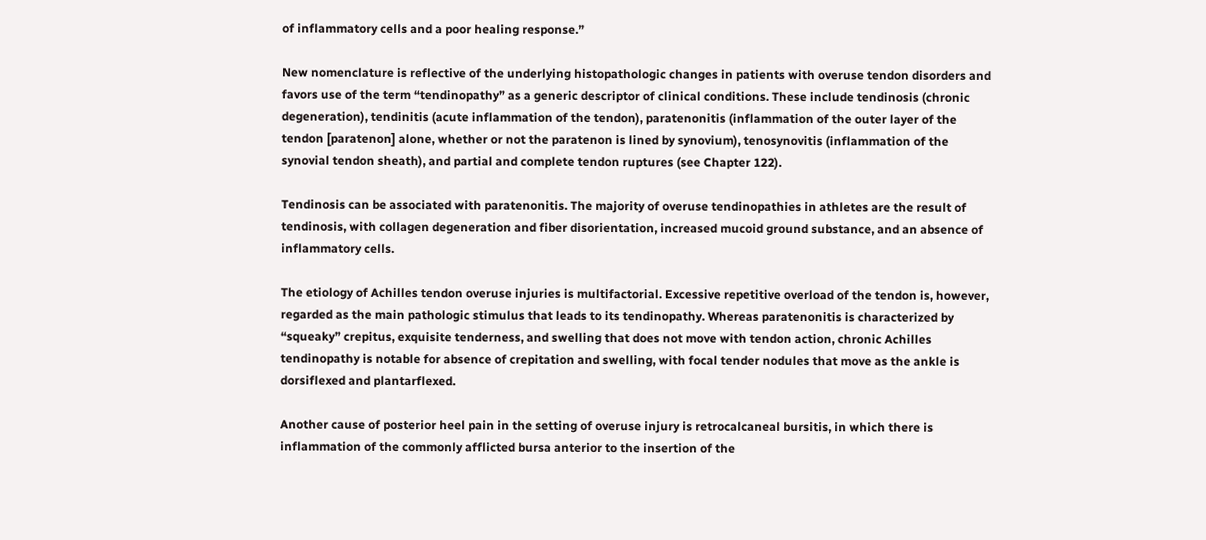of inflammatory cells and a poor healing response.”

New nomenclature is reflective of the underlying histopathologic changes in patients with overuse tendon disorders and favors use of the term “tendinopathy” as a generic descriptor of clinical conditions. These include tendinosis (chronic degeneration), tendinitis (acute inflammation of the tendon), paratenonitis (inflammation of the outer layer of the tendon [paratenon] alone, whether or not the paratenon is lined by synovium), tenosynovitis (inflammation of the synovial tendon sheath), and partial and complete tendon ruptures (see Chapter 122).

Tendinosis can be associated with paratenonitis. The majority of overuse tendinopathies in athletes are the result of tendinosis, with collagen degeneration and fiber disorientation, increased mucoid ground substance, and an absence of inflammatory cells.

The etiology of Achilles tendon overuse injuries is multifactorial. Excessive repetitive overload of the tendon is, however, regarded as the main pathologic stimulus that leads to its tendinopathy. Whereas paratenonitis is characterized by “squeaky” crepitus, exquisite tenderness, and swelling that does not move with tendon action, chronic Achilles tendinopathy is notable for absence of crepitation and swelling, with focal tender nodules that move as the ankle is dorsiflexed and plantarflexed.

Another cause of posterior heel pain in the setting of overuse injury is retrocalcaneal bursitis, in which there is inflammation of the commonly afflicted bursa anterior to the insertion of the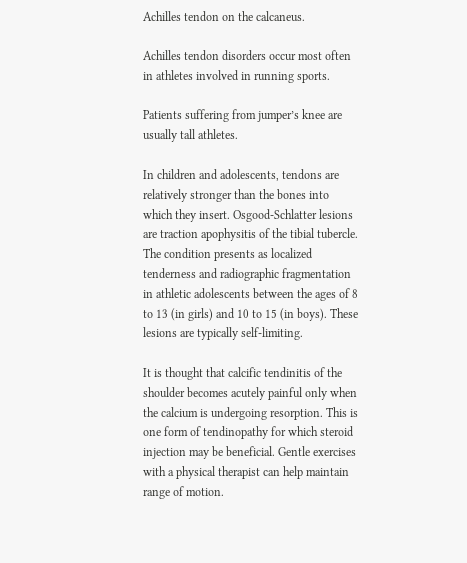Achilles tendon on the calcaneus.

Achilles tendon disorders occur most often in athletes involved in running sports.

Patients suffering from jumper’s knee are usually tall athletes.

In children and adolescents, tendons are relatively stronger than the bones into which they insert. Osgood-Schlatter lesions are traction apophysitis of the tibial tubercle. The condition presents as localized tenderness and radiographic fragmentation in athletic adolescents between the ages of 8 to 13 (in girls) and 10 to 15 (in boys). These lesions are typically self-limiting.

It is thought that calcific tendinitis of the shoulder becomes acutely painful only when the calcium is undergoing resorption. This is one form of tendinopathy for which steroid injection may be beneficial. Gentle exercises with a physical therapist can help maintain range of motion.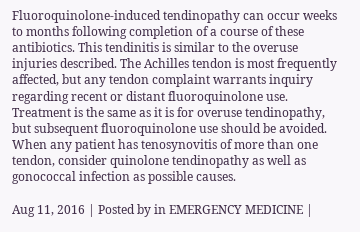Fluoroquinolone-induced tendinopathy can occur weeks to months following completion of a course of these antibiotics. This tendinitis is similar to the overuse injuries described. The Achilles tendon is most frequently affected, but any tendon complaint warrants inquiry regarding recent or distant fluoroquinolone use. Treatment is the same as it is for overuse tendinopathy, but subsequent fluoroquinolone use should be avoided. When any patient has tenosynovitis of more than one tendon, consider quinolone tendinopathy as well as gonococcal infection as possible causes.

Aug 11, 2016 | Posted by in EMERGENCY MEDICINE |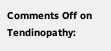Comments Off on Tendinopathy: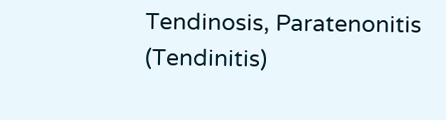Tendinosis, Paratenonitis (Tendinitis)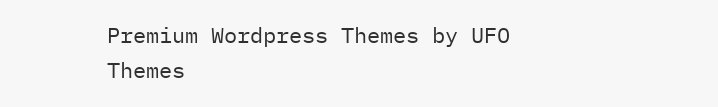Premium Wordpress Themes by UFO Themes